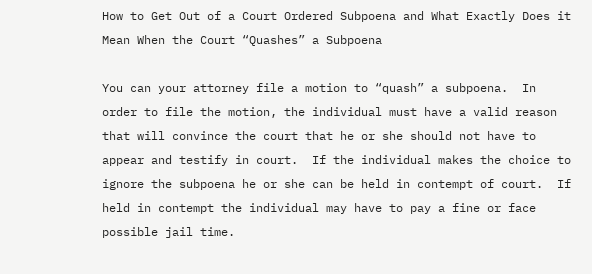How to Get Out of a Court Ordered Subpoena and What Exactly Does it Mean When the Court “Quashes” a Subpoena

You can your attorney file a motion to “quash” a subpoena.  In order to file the motion, the individual must have a valid reason that will convince the court that he or she should not have to appear and testify in court.  If the individual makes the choice to ignore the subpoena he or she can be held in contempt of court.  If held in contempt the individual may have to pay a fine or face possible jail time.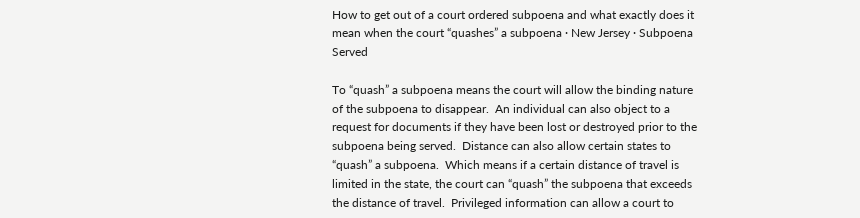How to get out of a court ordered subpoena and what exactly does it mean when the court “quashes” a subpoena · New Jersey · Subpoena Served

To “quash” a subpoena means the court will allow the binding nature of the subpoena to disappear.  An individual can also object to a request for documents if they have been lost or destroyed prior to the subpoena being served.  Distance can also allow certain states to “quash” a subpoena.  Which means if a certain distance of travel is limited in the state, the court can “quash” the subpoena that exceeds the distance of travel.  Privileged information can allow a court to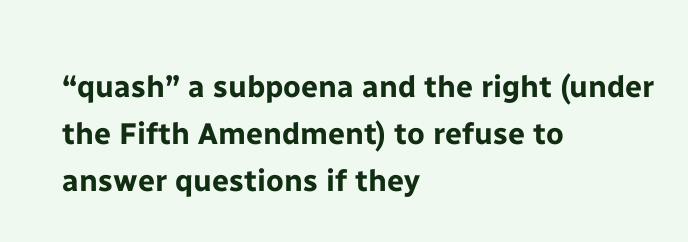“quash” a subpoena and the right (under the Fifth Amendment) to refuse to answer questions if they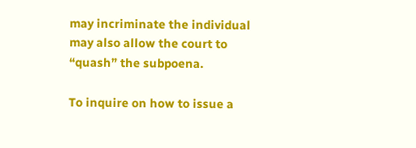may incriminate the individual may also allow the court to “quash” the subpoena.

To inquire on how to issue a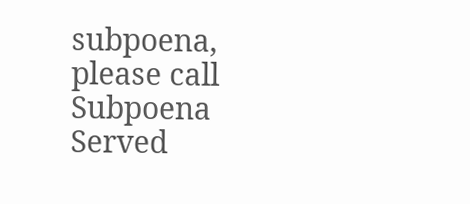subpoena, please call Subpoena Served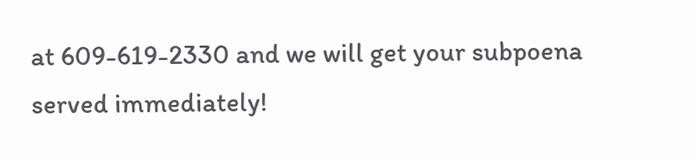at 609-619-2330 and we will get your subpoena served immediately!